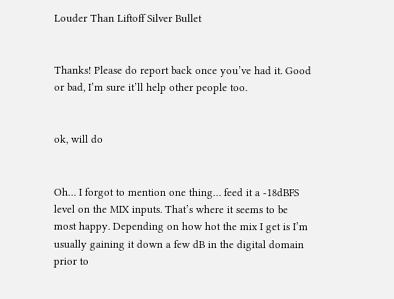Louder Than Liftoff Silver Bullet


Thanks! Please do report back once you’ve had it. Good or bad, I’m sure it’ll help other people too.


ok, will do


Oh… I forgot to mention one thing… feed it a -18dBFS level on the MIX inputs. That’s where it seems to be most happy. Depending on how hot the mix I get is I’m usually gaining it down a few dB in the digital domain prior to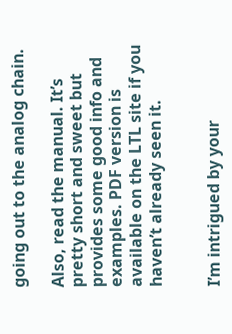going out to the analog chain.

Also, read the manual. It’s pretty short and sweet but provides some good info and examples. PDF version is available on the LTL site if you haven’t already seen it.


I’m intrigued by your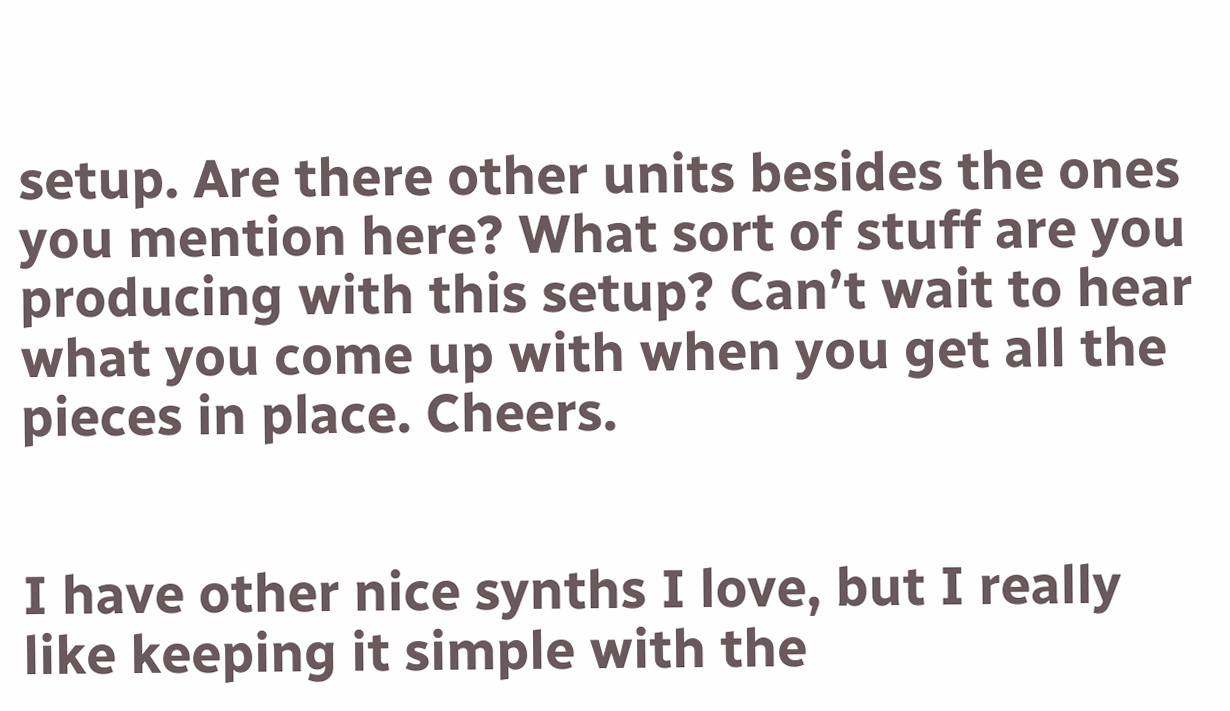setup. Are there other units besides the ones you mention here? What sort of stuff are you producing with this setup? Can’t wait to hear what you come up with when you get all the pieces in place. Cheers.


I have other nice synths I love, but I really like keeping it simple with the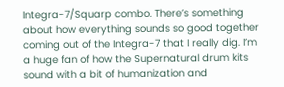Integra-7/Squarp combo. There’s something about how everything sounds so good together coming out of the Integra-7 that I really dig. I’m a huge fan of how the Supernatural drum kits sound with a bit of humanization and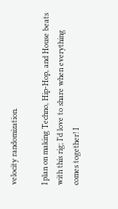velocity randomization.

I plan on making Techno, Hip-Hop, and House beats with this rig; I’d love to share when everything comes together! I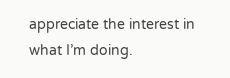appreciate the interest in what I’m doing.